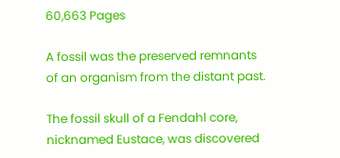60,663 Pages

A fossil was the preserved remnants of an organism from the distant past.

The fossil skull of a Fendahl core, nicknamed Eustace, was discovered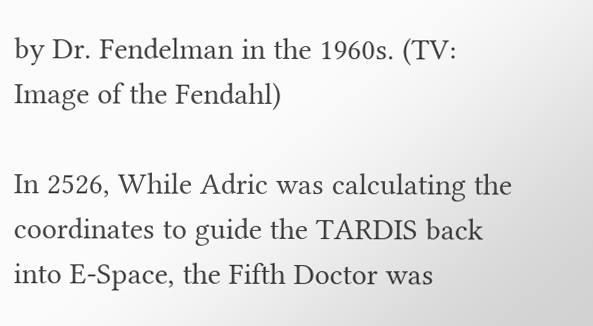by Dr. Fendelman in the 1960s. (TV: Image of the Fendahl)

In 2526, While Adric was calculating the coordinates to guide the TARDIS back into E-Space, the Fifth Doctor was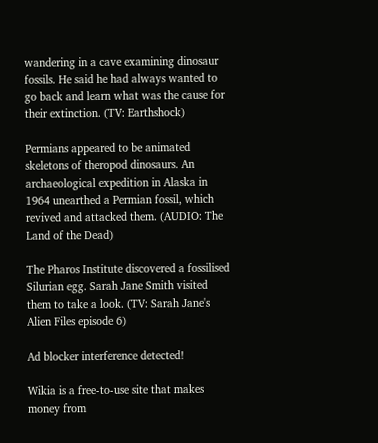wandering in a cave examining dinosaur fossils. He said he had always wanted to go back and learn what was the cause for their extinction. (TV: Earthshock)

Permians appeared to be animated skeletons of theropod dinosaurs. An archaeological expedition in Alaska in 1964 unearthed a Permian fossil, which revived and attacked them. (AUDIO: The Land of the Dead)

The Pharos Institute discovered a fossilised Silurian egg. Sarah Jane Smith visited them to take a look. (TV: Sarah Jane's Alien Files episode 6)

Ad blocker interference detected!

Wikia is a free-to-use site that makes money from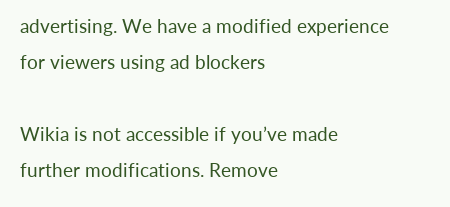advertising. We have a modified experience for viewers using ad blockers

Wikia is not accessible if you’ve made further modifications. Remove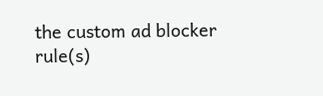the custom ad blocker rule(s)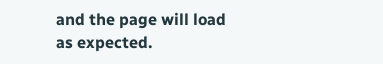and the page will load as expected.